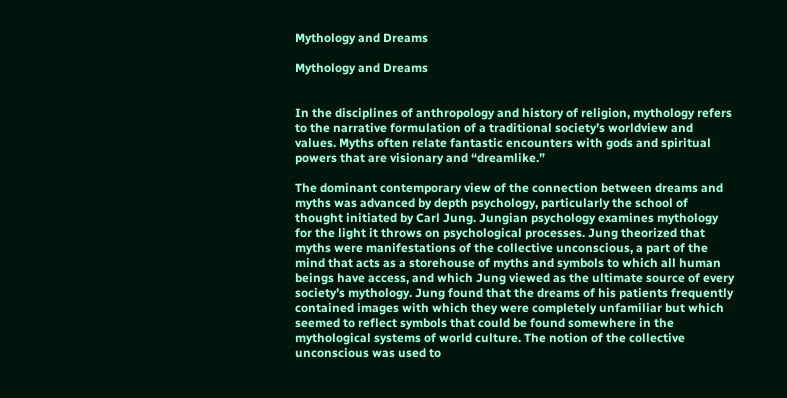Mythology and Dreams

Mythology and Dreams


In the disciplines of anthropology and history of religion, mythology refers to the narrative formulation of a traditional society’s worldview and values. Myths often relate fantastic encounters with gods and spiritual powers that are visionary and “dreamlike.”

The dominant contemporary view of the connection between dreams and myths was advanced by depth psychology, particularly the school of thought initiated by Carl Jung. Jungian psychology examines mythology for the light it throws on psychological processes. Jung theorized that myths were manifestations of the collective unconscious, a part of the mind that acts as a storehouse of myths and symbols to which all human beings have access, and which Jung viewed as the ultimate source of every society’s mythology. Jung found that the dreams of his patients frequently contained images with which they were completely unfamiliar but which seemed to reflect symbols that could be found somewhere in the mythological systems of world culture. The notion of the collective unconscious was used to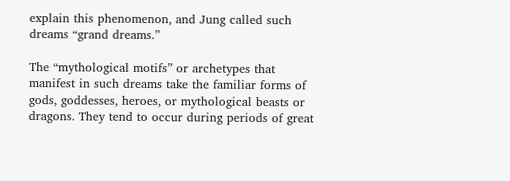explain this phenomenon, and Jung called such dreams “grand dreams.”

The “mythological motifs” or archetypes that manifest in such dreams take the familiar forms of gods, goddesses, heroes, or mythological beasts or dragons. They tend to occur during periods of great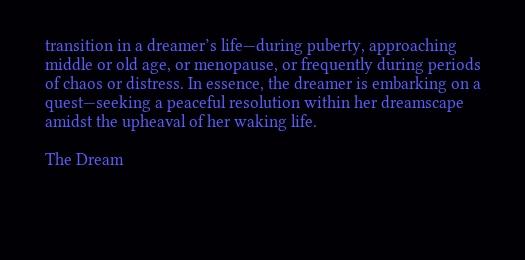transition in a dreamer’s life—during puberty, approaching middle or old age, or menopause, or frequently during periods of chaos or distress. In essence, the dreamer is embarking on a quest—seeking a peaceful resolution within her dreamscape amidst the upheaval of her waking life.

The Dream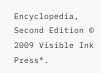Encyclopedia, Second Edition © 2009 Visible Ink Press®.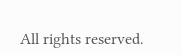All rights reserved.